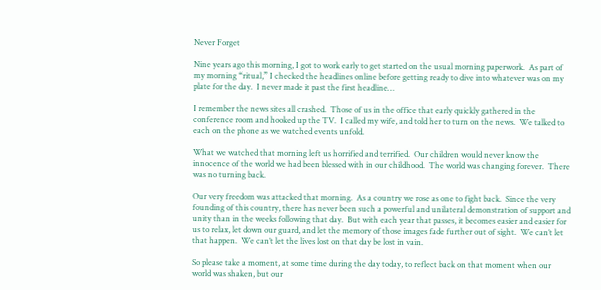Never Forget

Nine years ago this morning, I got to work early to get started on the usual morning paperwork.  As part of my morning “ritual,” I checked the headlines online before getting ready to dive into whatever was on my plate for the day.  I never made it past the first headline…

I remember the news sites all crashed.  Those of us in the office that early quickly gathered in the conference room and hooked up the TV.  I called my wife, and told her to turn on the news.  We talked to each on the phone as we watched events unfold.

What we watched that morning left us horrified and terrified.  Our children would never know the innocence of the world we had been blessed with in our childhood.  The world was changing forever.  There was no turning back.

Our very freedom was attacked that morning.  As a country we rose as one to fight back.  Since the very founding of this country, there has never been such a powerful and unilateral demonstration of support and unity than in the weeks following that day.  But with each year that passes, it becomes easier and easier for us to relax, let down our guard, and let the memory of those images fade further out of sight.  We can’t let that happen.  We can’t let the lives lost on that day be lost in vain.

So please take a moment, at some time during the day today, to reflect back on that moment when our world was shaken, but our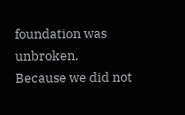foundation was unbroken.  Because we did not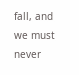fall, and we must never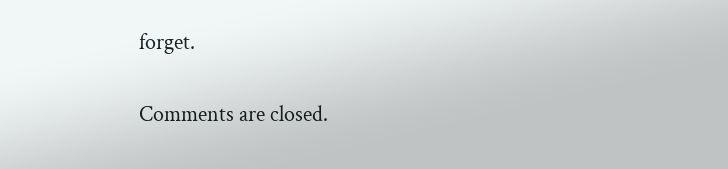forget.


Comments are closed.